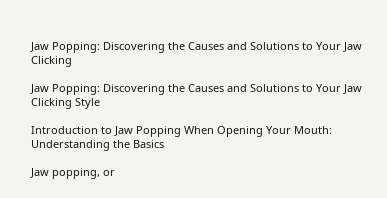Jaw Popping: Discovering the Causes and Solutions to Your Jaw Clicking

Jaw Popping: Discovering the Causes and Solutions to Your Jaw Clicking Style

Introduction to Jaw Popping When Opening Your Mouth: Understanding the Basics

Jaw popping, or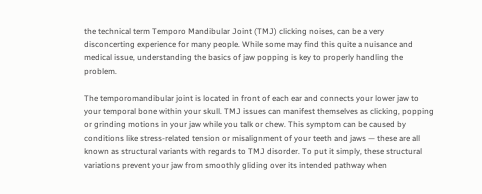the technical term Temporo Mandibular Joint (TMJ) clicking noises, can be a very disconcerting experience for many people. While some may find this quite a nuisance and medical issue, understanding the basics of jaw popping is key to properly handling the problem.

The temporomandibular joint is located in front of each ear and connects your lower jaw to your temporal bone within your skull. TMJ issues can manifest themselves as clicking, popping or grinding motions in your jaw while you talk or chew. This symptom can be caused by conditions like stress-related tension or misalignment of your teeth and jaws — these are all known as structural variants with regards to TMJ disorder. To put it simply, these structural variations prevent your jaw from smoothly gliding over its intended pathway when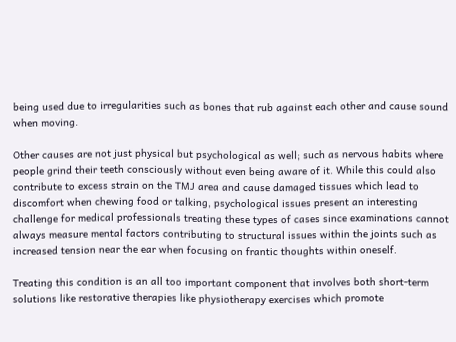being used due to irregularities such as bones that rub against each other and cause sound when moving.

Other causes are not just physical but psychological as well; such as nervous habits where people grind their teeth consciously without even being aware of it. While this could also contribute to excess strain on the TMJ area and cause damaged tissues which lead to discomfort when chewing food or talking, psychological issues present an interesting challenge for medical professionals treating these types of cases since examinations cannot always measure mental factors contributing to structural issues within the joints such as increased tension near the ear when focusing on frantic thoughts within oneself.

Treating this condition is an all too important component that involves both short-term solutions like restorative therapies like physiotherapy exercises which promote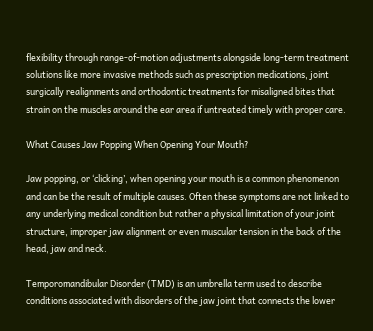flexibility through range-of-motion adjustments alongside long-term treatment solutions like more invasive methods such as prescription medications, joint surgically realignments and orthodontic treatments for misaligned bites that strain on the muscles around the ear area if untreated timely with proper care.

What Causes Jaw Popping When Opening Your Mouth?

Jaw popping, or ‘clicking’, when opening your mouth is a common phenomenon and can be the result of multiple causes. Often these symptoms are not linked to any underlying medical condition but rather a physical limitation of your joint structure, improper jaw alignment or even muscular tension in the back of the head, jaw and neck.

Temporomandibular Disorder (TMD) is an umbrella term used to describe conditions associated with disorders of the jaw joint that connects the lower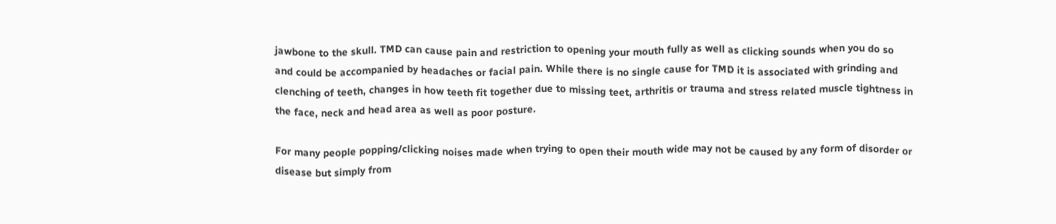jawbone to the skull. TMD can cause pain and restriction to opening your mouth fully as well as clicking sounds when you do so and could be accompanied by headaches or facial pain. While there is no single cause for TMD it is associated with grinding and clenching of teeth, changes in how teeth fit together due to missing teet, arthritis or trauma and stress related muscle tightness in the face, neck and head area as well as poor posture.

For many people popping/clicking noises made when trying to open their mouth wide may not be caused by any form of disorder or disease but simply from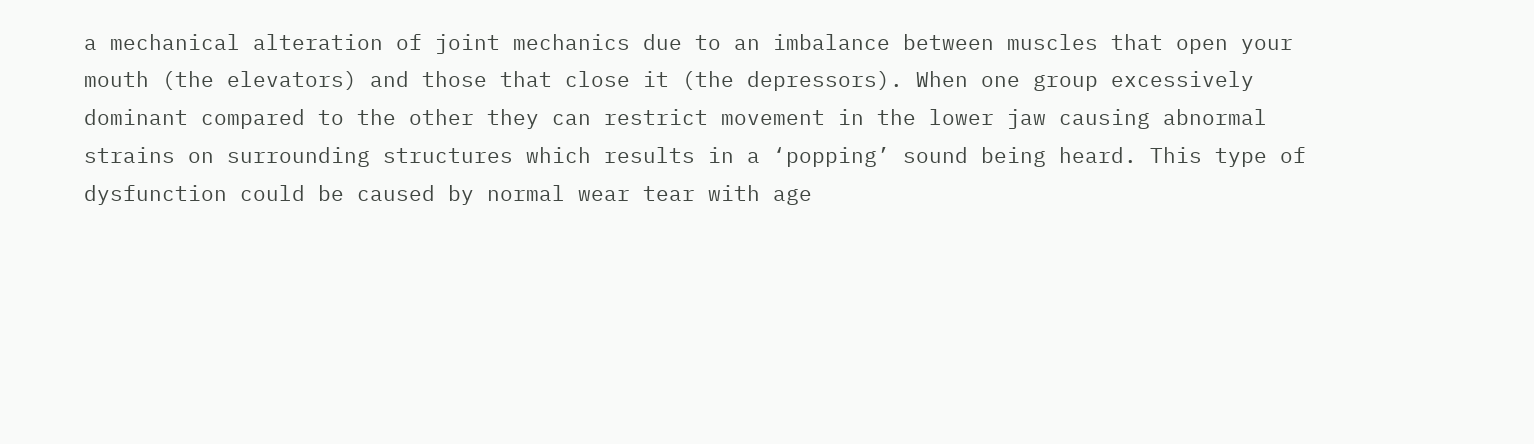a mechanical alteration of joint mechanics due to an imbalance between muscles that open your mouth (the elevators) and those that close it (the depressors). When one group excessively dominant compared to the other they can restrict movement in the lower jaw causing abnormal strains on surrounding structures which results in a ‘popping’ sound being heard. This type of dysfunction could be caused by normal wear tear with age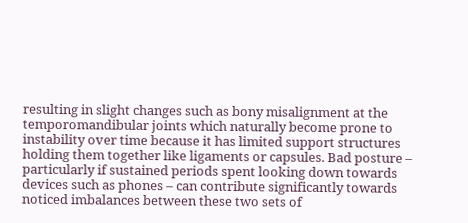resulting in slight changes such as bony misalignment at the temporomandibular joints which naturally become prone to instability over time because it has limited support structures holding them together like ligaments or capsules. Bad posture – particularly if sustained periods spent looking down towards devices such as phones – can contribute significantly towards noticed imbalances between these two sets of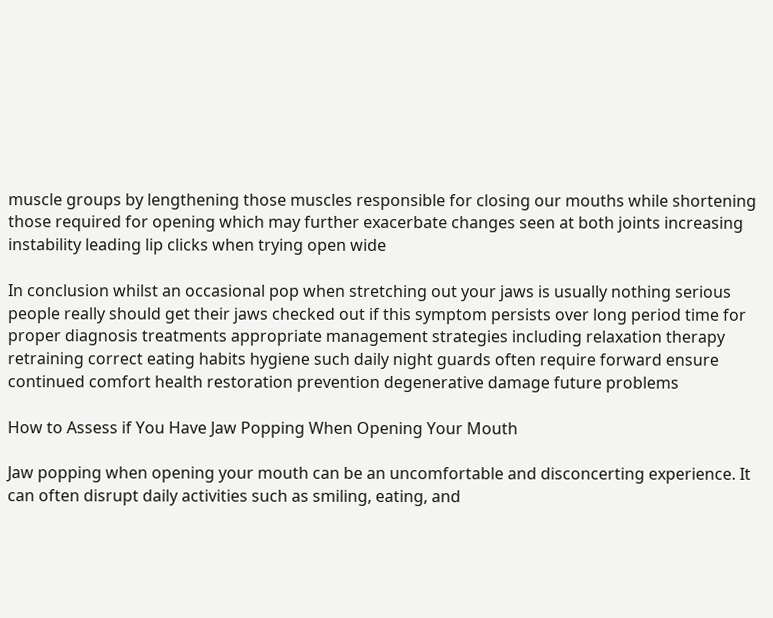muscle groups by lengthening those muscles responsible for closing our mouths while shortening those required for opening which may further exacerbate changes seen at both joints increasing instability leading lip clicks when trying open wide

In conclusion whilst an occasional pop when stretching out your jaws is usually nothing serious people really should get their jaws checked out if this symptom persists over long period time for proper diagnosis treatments appropriate management strategies including relaxation therapy retraining correct eating habits hygiene such daily night guards often require forward ensure continued comfort health restoration prevention degenerative damage future problems

How to Assess if You Have Jaw Popping When Opening Your Mouth

Jaw popping when opening your mouth can be an uncomfortable and disconcerting experience. It can often disrupt daily activities such as smiling, eating, and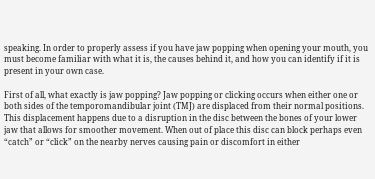speaking. In order to properly assess if you have jaw popping when opening your mouth, you must become familiar with what it is, the causes behind it, and how you can identify if it is present in your own case.

First of all, what exactly is jaw popping? Jaw popping or clicking occurs when either one or both sides of the temporomandibular joint (TMJ) are displaced from their normal positions. This displacement happens due to a disruption in the disc between the bones of your lower jaw that allows for smoother movement. When out of place this disc can block perhaps even “catch” or “click” on the nearby nerves causing pain or discomfort in either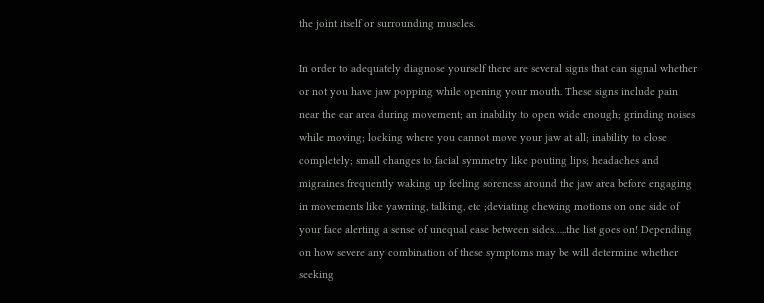the joint itself or surrounding muscles.

In order to adequately diagnose yourself there are several signs that can signal whether or not you have jaw popping while opening your mouth. These signs include pain near the ear area during movement; an inability to open wide enough; grinding noises while moving; locking where you cannot move your jaw at all; inability to close completely; small changes to facial symmetry like pouting lips; headaches and migraines frequently waking up feeling soreness around the jaw area before engaging in movements like yawning, talking, etc ;deviating chewing motions on one side of your face alerting a sense of unequal ease between sides…..the list goes on! Depending on how severe any combination of these symptoms may be will determine whether seeking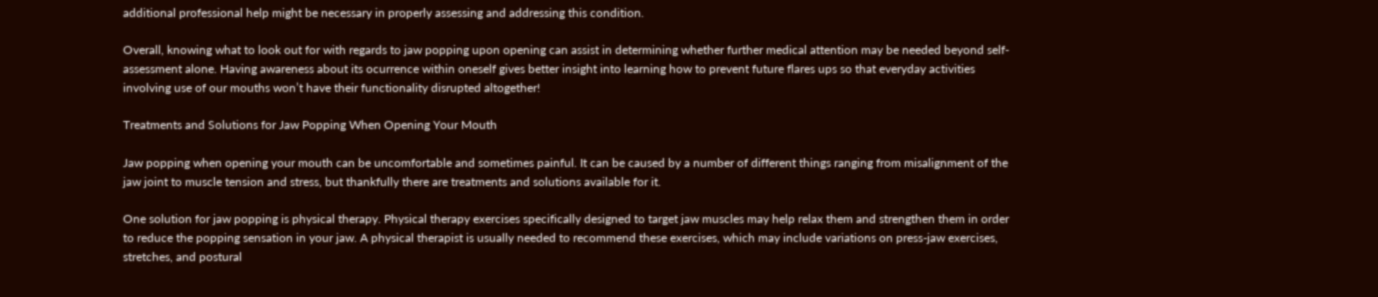additional professional help might be necessary in properly assessing and addressing this condition.

Overall, knowing what to look out for with regards to jaw popping upon opening can assist in determining whether further medical attention may be needed beyond self-assessment alone. Having awareness about its ocurrence within oneself gives better insight into learning how to prevent future flares ups so that everyday activities involving use of our mouths won’t have their functionality disrupted altogether!

Treatments and Solutions for Jaw Popping When Opening Your Mouth

Jaw popping when opening your mouth can be uncomfortable and sometimes painful. It can be caused by a number of different things ranging from misalignment of the jaw joint to muscle tension and stress, but thankfully there are treatments and solutions available for it.

One solution for jaw popping is physical therapy. Physical therapy exercises specifically designed to target jaw muscles may help relax them and strengthen them in order to reduce the popping sensation in your jaw. A physical therapist is usually needed to recommend these exercises, which may include variations on press-jaw exercises, stretches, and postural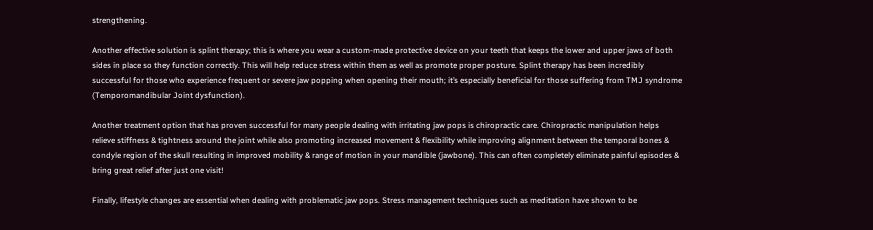strengthening.

Another effective solution is splint therapy; this is where you wear a custom-made protective device on your teeth that keeps the lower and upper jaws of both sides in place so they function correctly. This will help reduce stress within them as well as promote proper posture. Splint therapy has been incredibly successful for those who experience frequent or severe jaw popping when opening their mouth; it’s especially beneficial for those suffering from TMJ syndrome (Temporomandibular Joint dysfunction).

Another treatment option that has proven successful for many people dealing with irritating jaw pops is chiropractic care. Chiropractic manipulation helps relieve stiffness & tightness around the joint while also promoting increased movement & flexibility while improving alignment between the temporal bones & condyle region of the skull resulting in improved mobility & range of motion in your mandible (jawbone). This can often completely eliminate painful episodes & bring great relief after just one visit!

Finally, lifestyle changes are essential when dealing with problematic jaw pops. Stress management techniques such as meditation have shown to be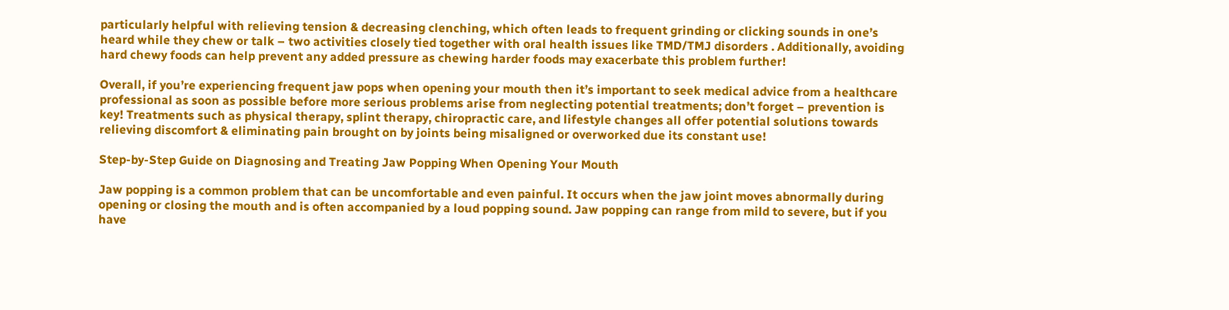particularly helpful with relieving tension & decreasing clenching, which often leads to frequent grinding or clicking sounds in one’s heard while they chew or talk – two activities closely tied together with oral health issues like TMD/TMJ disorders . Additionally, avoiding hard chewy foods can help prevent any added pressure as chewing harder foods may exacerbate this problem further!

Overall, if you’re experiencing frequent jaw pops when opening your mouth then it’s important to seek medical advice from a healthcare professional as soon as possible before more serious problems arise from neglecting potential treatments; don’t forget – prevention is key! Treatments such as physical therapy, splint therapy, chiropractic care, and lifestyle changes all offer potential solutions towards relieving discomfort & eliminating pain brought on by joints being misaligned or overworked due its constant use!

Step-by-Step Guide on Diagnosing and Treating Jaw Popping When Opening Your Mouth

Jaw popping is a common problem that can be uncomfortable and even painful. It occurs when the jaw joint moves abnormally during opening or closing the mouth and is often accompanied by a loud popping sound. Jaw popping can range from mild to severe, but if you have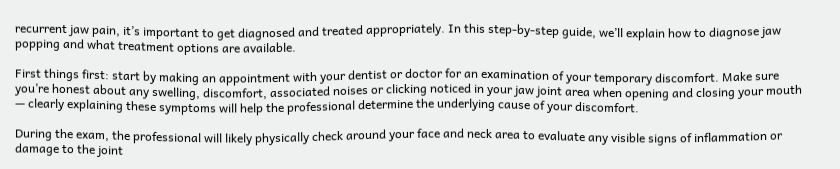recurrent jaw pain, it’s important to get diagnosed and treated appropriately. In this step-by-step guide, we’ll explain how to diagnose jaw popping and what treatment options are available.

First things first: start by making an appointment with your dentist or doctor for an examination of your temporary discomfort. Make sure you’re honest about any swelling, discomfort, associated noises or clicking noticed in your jaw joint area when opening and closing your mouth — clearly explaining these symptoms will help the professional determine the underlying cause of your discomfort.

During the exam, the professional will likely physically check around your face and neck area to evaluate any visible signs of inflammation or damage to the joint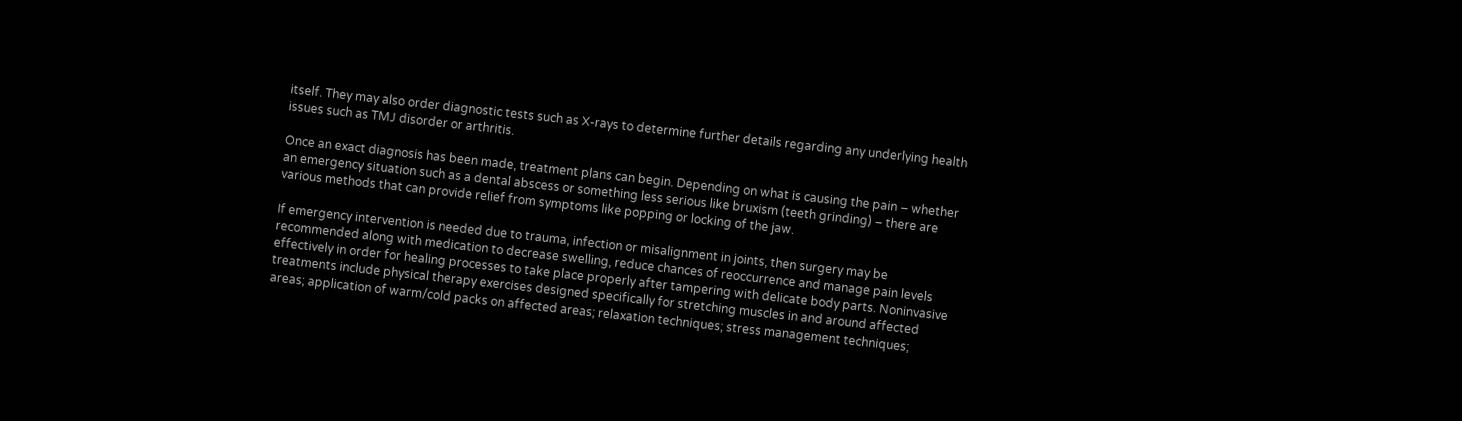itself. They may also order diagnostic tests such as X-rays to determine further details regarding any underlying health issues such as TMJ disorder or arthritis.

Once an exact diagnosis has been made, treatment plans can begin. Depending on what is causing the pain – whether an emergency situation such as a dental abscess or something less serious like bruxism (teeth grinding) – there are various methods that can provide relief from symptoms like popping or locking of the jaw.

If emergency intervention is needed due to trauma, infection or misalignment in joints, then surgery may be recommended along with medication to decrease swelling, reduce chances of reoccurrence and manage pain levels effectively in order for healing processes to take place properly after tampering with delicate body parts. Noninvasive treatments include physical therapy exercises designed specifically for stretching muscles in and around affected areas; application of warm/cold packs on affected areas; relaxation techniques; stress management techniques;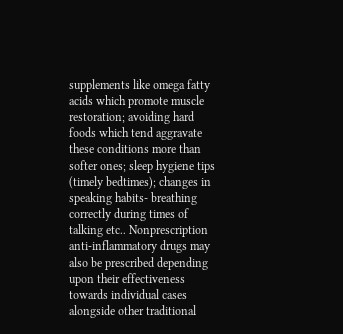supplements like omega fatty acids which promote muscle restoration; avoiding hard foods which tend aggravate these conditions more than softer ones; sleep hygiene tips (timely bedtimes); changes in speaking habits- breathing correctly during times of talking etc.. Nonprescription anti-inflammatory drugs may also be prescribed depending upon their effectiveness towards individual cases alongside other traditional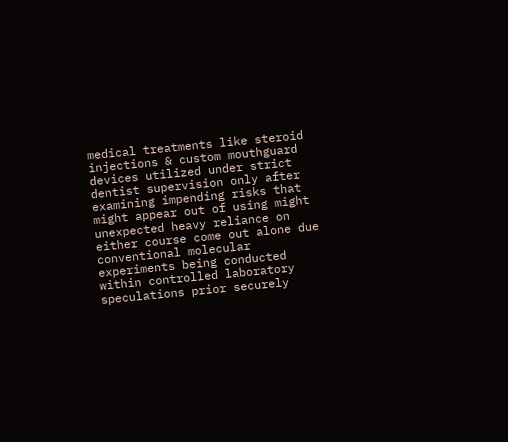medical treatments like steroid injections & custom mouthguard devices utilized under strict dentist supervision only after examining impending risks that might appear out of using might unexpected heavy reliance on either course come out alone due conventional molecular experiments being conducted within controlled laboratory speculations prior securely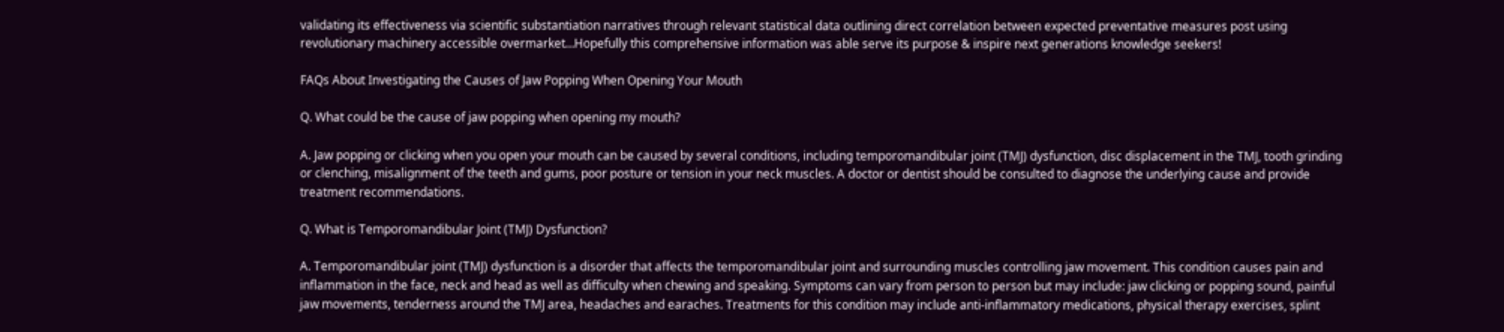validating its effectiveness via scientific substantiation narratives through relevant statistical data outlining direct correlation between expected preventative measures post using revolutionary machinery accessible overmarket…Hopefully this comprehensive information was able serve its purpose & inspire next generations knowledge seekers!

FAQs About Investigating the Causes of Jaw Popping When Opening Your Mouth

Q. What could be the cause of jaw popping when opening my mouth?

A. Jaw popping or clicking when you open your mouth can be caused by several conditions, including temporomandibular joint (TMJ) dysfunction, disc displacement in the TMJ, tooth grinding or clenching, misalignment of the teeth and gums, poor posture or tension in your neck muscles. A doctor or dentist should be consulted to diagnose the underlying cause and provide treatment recommendations.

Q. What is Temporomandibular Joint (TMJ) Dysfunction?

A. Temporomandibular joint (TMJ) dysfunction is a disorder that affects the temporomandibular joint and surrounding muscles controlling jaw movement. This condition causes pain and inflammation in the face, neck and head as well as difficulty when chewing and speaking. Symptoms can vary from person to person but may include: jaw clicking or popping sound, painful jaw movements, tenderness around the TMJ area, headaches and earaches. Treatments for this condition may include anti-inflammatory medications, physical therapy exercises, splint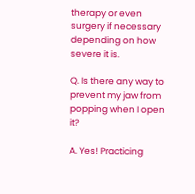therapy or even surgery if necessary depending on how severe it is.

Q. Is there any way to prevent my jaw from popping when I open it?

A. Yes! Practicing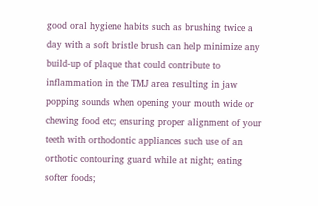good oral hygiene habits such as brushing twice a day with a soft bristle brush can help minimize any build-up of plaque that could contribute to inflammation in the TMJ area resulting in jaw popping sounds when opening your mouth wide or chewing food etc; ensuring proper alignment of your teeth with orthodontic appliances such use of an orthotic contouring guard while at night; eating softer foods;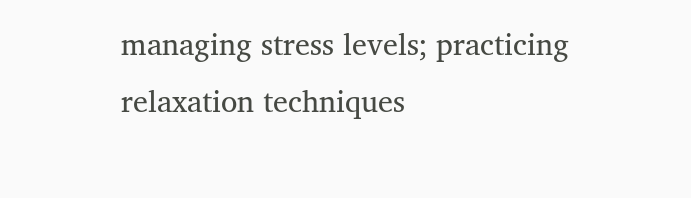managing stress levels; practicing relaxation techniques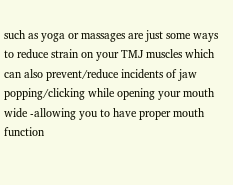such as yoga or massages are just some ways to reduce strain on your TMJ muscles which can also prevent/reduce incidents of jaw popping/clicking while opening your mouth wide -allowing you to have proper mouth function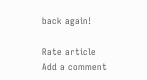back again!

Rate article
Add a comment